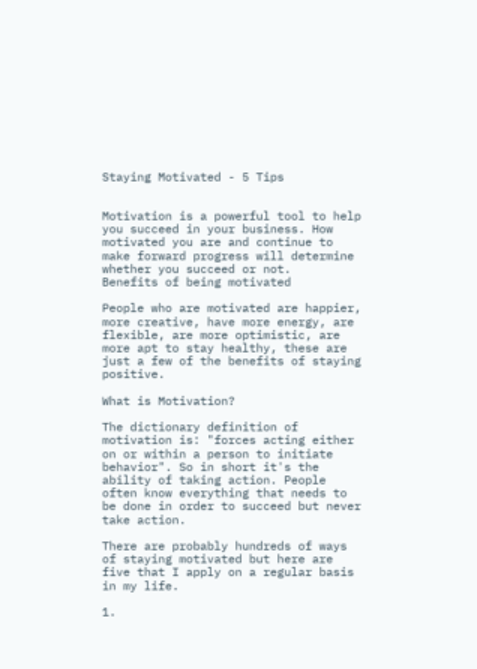Staying Motivated - 5 Tips


Motivation is a powerful tool to help you succeed in your business. How motivated you are and continue to make forward progress will determine whether you succeed or not.
Benefits of being motivated

People who are motivated are happier, more creative, have more energy, are flexible, are more optimistic, are more apt to stay healthy, these are just a few of the benefits of staying positive.

What is Motivation?

The dictionary definition of motivation is: "forces acting either on or within a person to initiate behavior". So in short it's the ability of taking action. People often know everything that needs to be done in order to succeed but never take action.

There are probably hundreds of ways of staying motivated but here are five that I apply on a regular basis in my life.

1.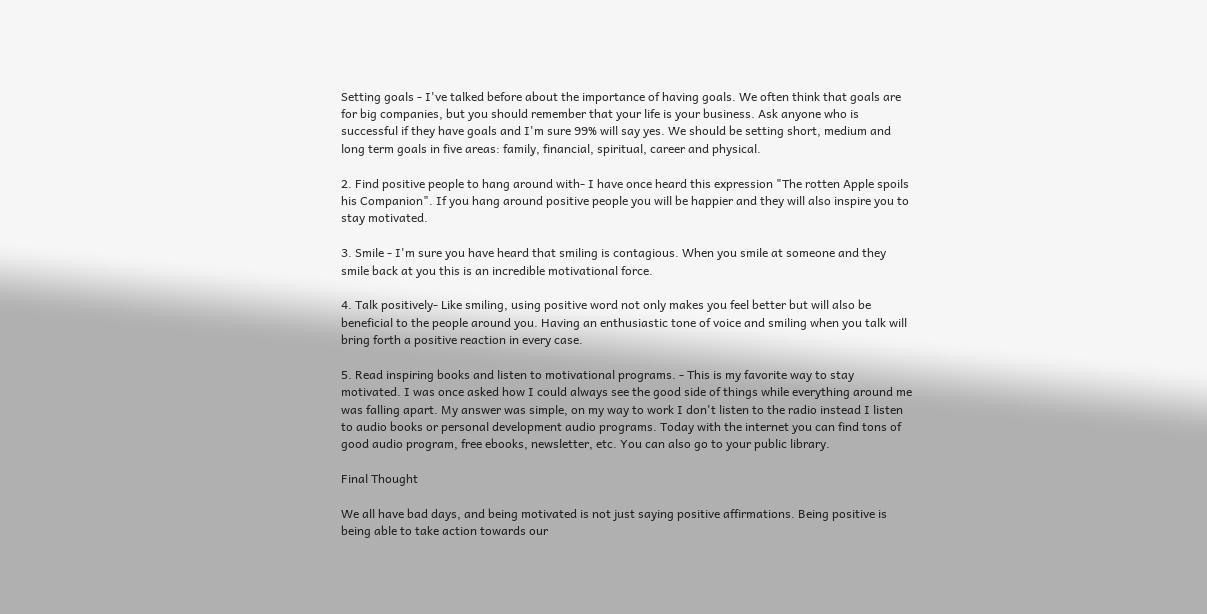Setting goals - I've talked before about the importance of having goals. We often think that goals are for big companies, but you should remember that your life is your business. Ask anyone who is successful if they have goals and I'm sure 99% will say yes. We should be setting short, medium and long term goals in five areas: family, financial, spiritual, career and physical.

2. Find positive people to hang around with- I have once heard this expression "The rotten Apple spoils his Companion". If you hang around positive people you will be happier and they will also inspire you to stay motivated.

3. Smile - I'm sure you have heard that smiling is contagious. When you smile at someone and they smile back at you this is an incredible motivational force.

4. Talk positively- Like smiling, using positive word not only makes you feel better but will also be beneficial to the people around you. Having an enthusiastic tone of voice and smiling when you talk will bring forth a positive reaction in every case.

5. Read inspiring books and listen to motivational programs. - This is my favorite way to stay motivated. I was once asked how I could always see the good side of things while everything around me was falling apart. My answer was simple, on my way to work I don't listen to the radio instead I listen to audio books or personal development audio programs. Today with the internet you can find tons of good audio program, free ebooks, newsletter, etc. You can also go to your public library.

Final Thought

We all have bad days, and being motivated is not just saying positive affirmations. Being positive is being able to take action towards our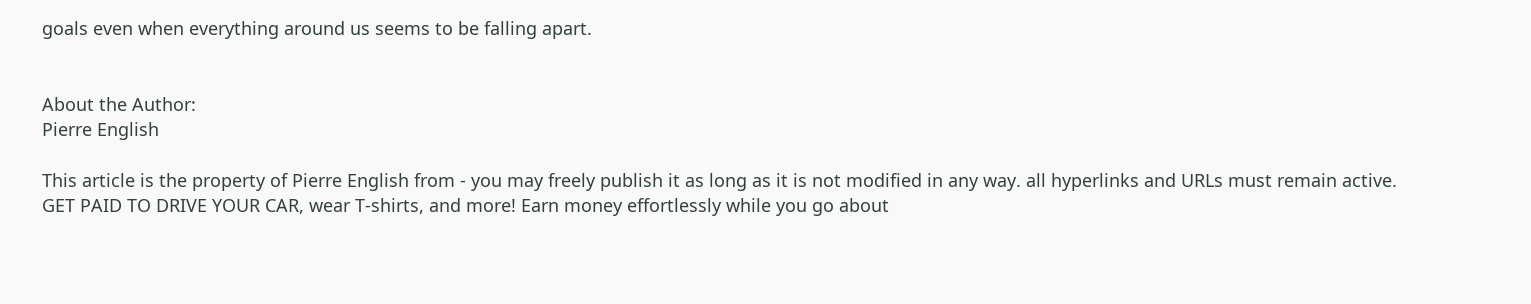goals even when everything around us seems to be falling apart.


About the Author:
Pierre English

This article is the property of Pierre English from - you may freely publish it as long as it is not modified in any way. all hyperlinks and URLs must remain active. GET PAID TO DRIVE YOUR CAR, wear T-shirts, and more! Earn money effortlessly while you go about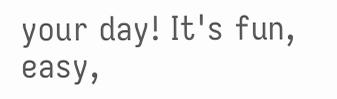your day! It's fun, easy,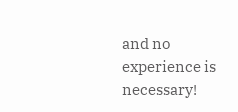and no experience is necessary!